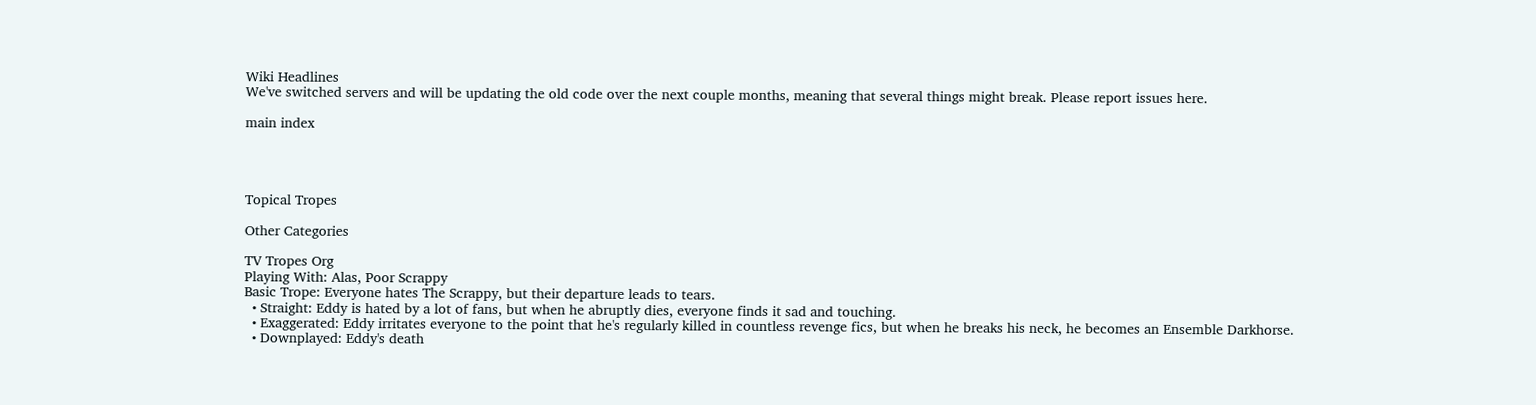Wiki Headlines
We've switched servers and will be updating the old code over the next couple months, meaning that several things might break. Please report issues here.

main index




Topical Tropes

Other Categories

TV Tropes Org
Playing With: Alas, Poor Scrappy
Basic Trope: Everyone hates The Scrappy, but their departure leads to tears.
  • Straight: Eddy is hated by a lot of fans, but when he abruptly dies, everyone finds it sad and touching.
  • Exaggerated: Eddy irritates everyone to the point that he's regularly killed in countless revenge fics, but when he breaks his neck, he becomes an Ensemble Darkhorse.
  • Downplayed: Eddy's death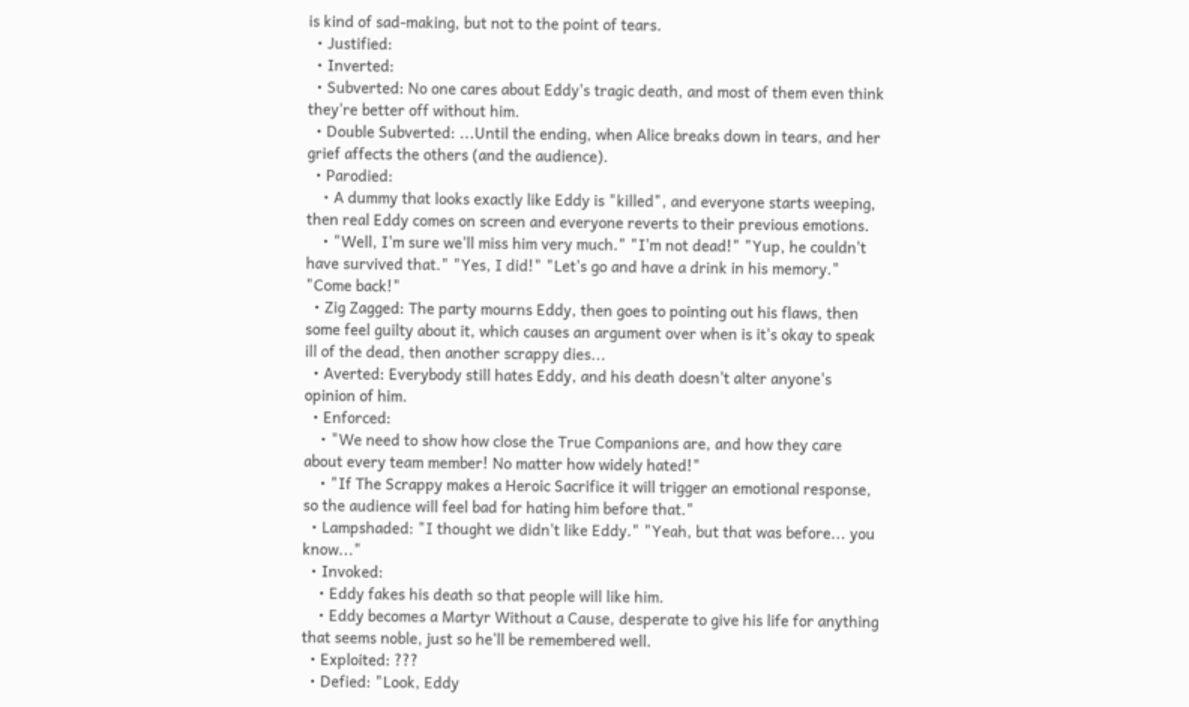is kind of sad-making, but not to the point of tears.
  • Justified:
  • Inverted:
  • Subverted: No one cares about Eddy's tragic death, and most of them even think they're better off without him.
  • Double Subverted: ...Until the ending, when Alice breaks down in tears, and her grief affects the others (and the audience).
  • Parodied:
    • A dummy that looks exactly like Eddy is "killed", and everyone starts weeping, then real Eddy comes on screen and everyone reverts to their previous emotions.
    • "Well, I'm sure we'll miss him very much." "I'm not dead!" "Yup, he couldn't have survived that." "Yes, I did!" "Let's go and have a drink in his memory." "Come back!"
  • Zig Zagged: The party mourns Eddy, then goes to pointing out his flaws, then some feel guilty about it, which causes an argument over when is it's okay to speak ill of the dead, then another scrappy dies...
  • Averted: Everybody still hates Eddy, and his death doesn't alter anyone's opinion of him.
  • Enforced:
    • "We need to show how close the True Companions are, and how they care about every team member! No matter how widely hated!"
    • "If The Scrappy makes a Heroic Sacrifice it will trigger an emotional response, so the audience will feel bad for hating him before that."
  • Lampshaded: "I thought we didn't like Eddy." "Yeah, but that was before... you know..."
  • Invoked:
    • Eddy fakes his death so that people will like him.
    • Eddy becomes a Martyr Without a Cause, desperate to give his life for anything that seems noble, just so he'll be remembered well.
  • Exploited: ???
  • Defied: "Look, Eddy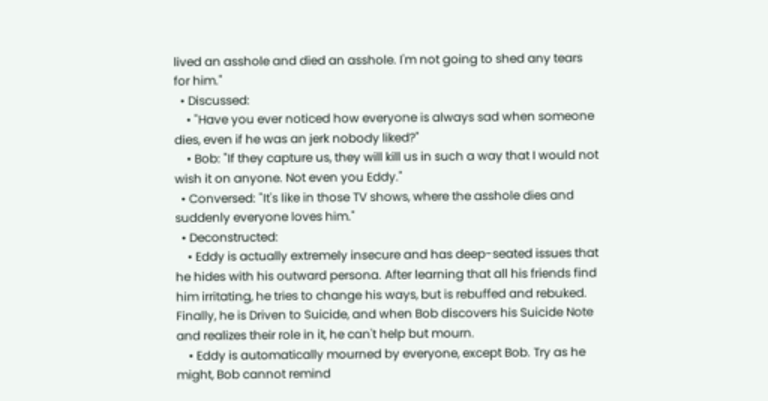lived an asshole and died an asshole. I'm not going to shed any tears for him."
  • Discussed:
    • "Have you ever noticed how everyone is always sad when someone dies, even if he was an jerk nobody liked?"
    • Bob: "If they capture us, they will kill us in such a way that I would not wish it on anyone. Not even you Eddy."
  • Conversed: "It's like in those TV shows, where the asshole dies and suddenly everyone loves him."
  • Deconstructed:
    • Eddy is actually extremely insecure and has deep-seated issues that he hides with his outward persona. After learning that all his friends find him irritating, he tries to change his ways, but is rebuffed and rebuked. Finally, he is Driven to Suicide, and when Bob discovers his Suicide Note and realizes their role in it, he can't help but mourn.
    • Eddy is automatically mourned by everyone, except Bob. Try as he might, Bob cannot remind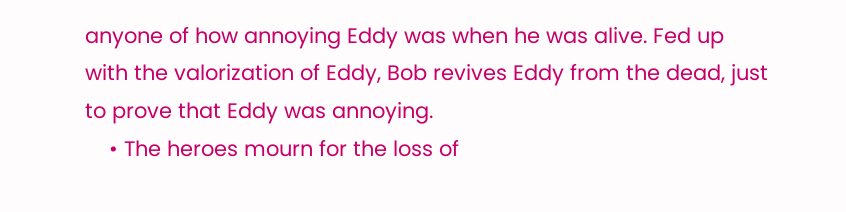anyone of how annoying Eddy was when he was alive. Fed up with the valorization of Eddy, Bob revives Eddy from the dead, just to prove that Eddy was annoying.
    • The heroes mourn for the loss of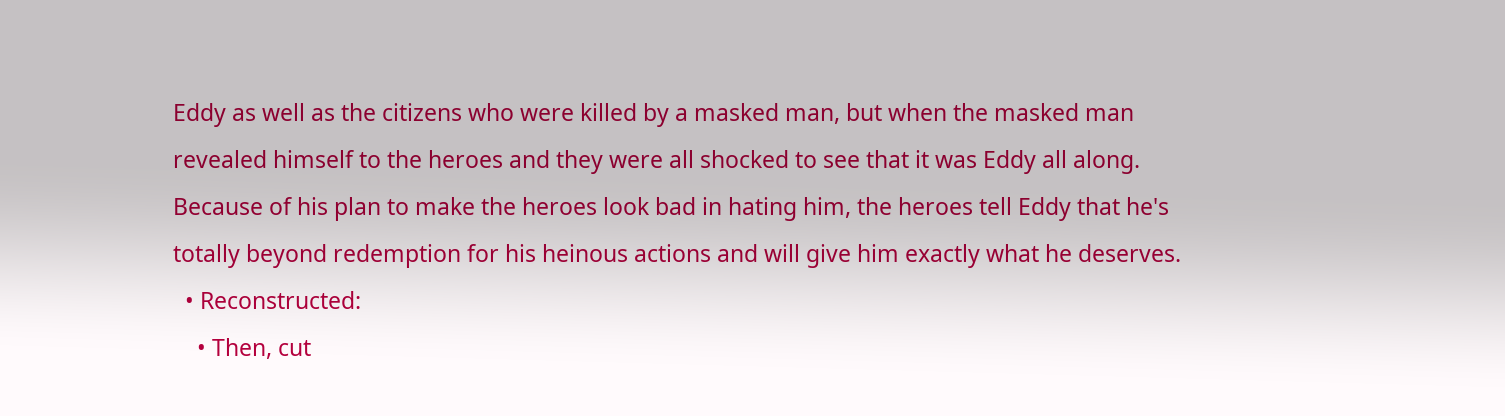Eddy as well as the citizens who were killed by a masked man, but when the masked man revealed himself to the heroes and they were all shocked to see that it was Eddy all along. Because of his plan to make the heroes look bad in hating him, the heroes tell Eddy that he's totally beyond redemption for his heinous actions and will give him exactly what he deserves.
  • Reconstructed:
    • Then, cut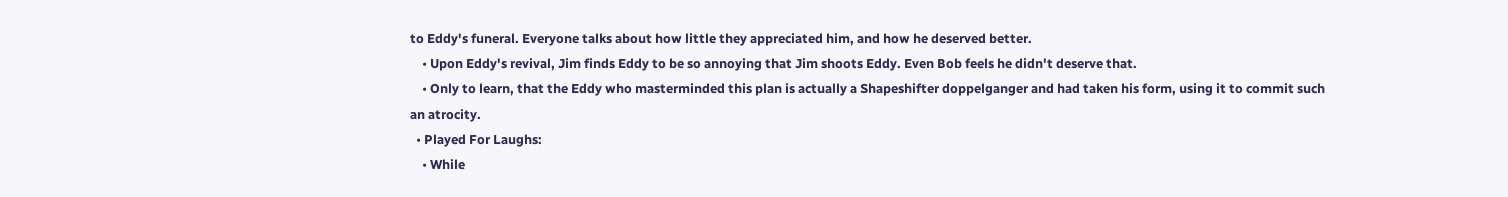to Eddy's funeral. Everyone talks about how little they appreciated him, and how he deserved better.
    • Upon Eddy's revival, Jim finds Eddy to be so annoying that Jim shoots Eddy. Even Bob feels he didn't deserve that.
    • Only to learn, that the Eddy who masterminded this plan is actually a Shapeshifter doppelganger and had taken his form, using it to commit such an atrocity.
  • Played For Laughs:
    • While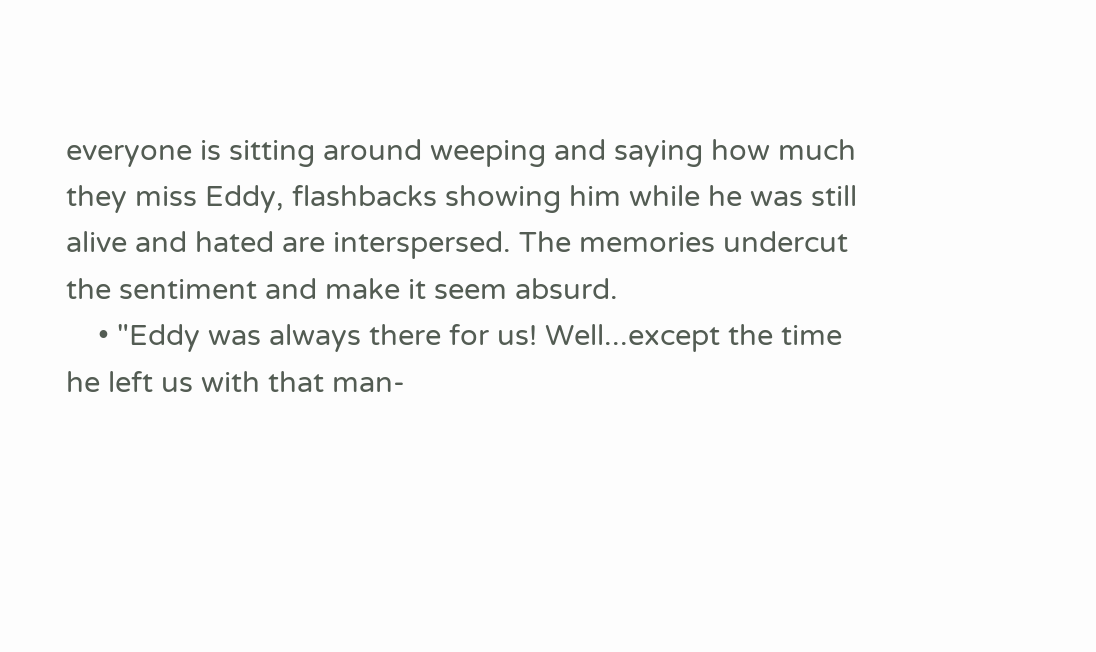everyone is sitting around weeping and saying how much they miss Eddy, flashbacks showing him while he was still alive and hated are interspersed. The memories undercut the sentiment and make it seem absurd.
    • "Eddy was always there for us! Well...except the time he left us with that man-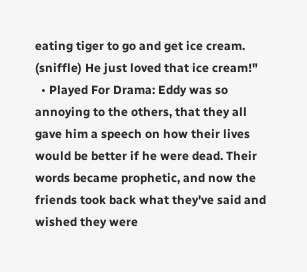eating tiger to go and get ice cream. (sniffle) He just loved that ice cream!"
  • Played For Drama: Eddy was so annoying to the others, that they all gave him a speech on how their lives would be better if he were dead. Their words became prophetic, and now the friends took back what they've said and wished they were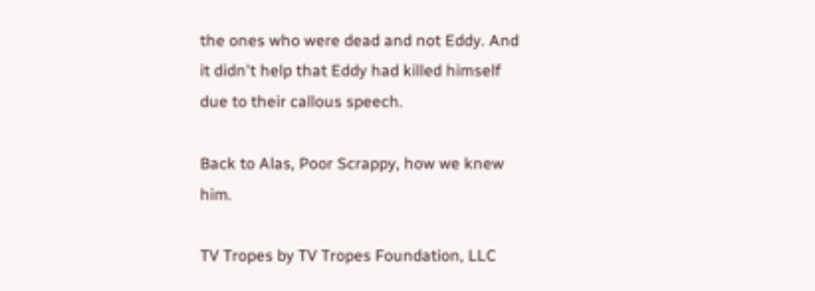the ones who were dead and not Eddy. And it didn't help that Eddy had killed himself due to their callous speech.

Back to Alas, Poor Scrappy, how we knew him.

TV Tropes by TV Tropes Foundation, LLC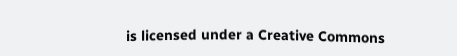is licensed under a Creative Commons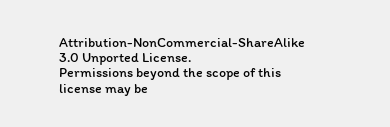Attribution-NonCommercial-ShareAlike 3.0 Unported License.
Permissions beyond the scope of this license may be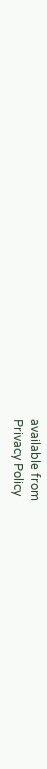available from
Privacy Policy